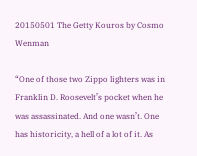20150501 The Getty Kouros by Cosmo Wenman

“One of those two Zippo lighters was in Franklin D. Roosevelt’s pocket when he was assassinated. And one wasn’t. One has historicity, a hell of a lot of it. As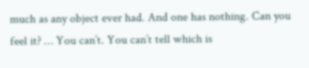much as any object ever had. And one has nothing. Can you feel it? … You can’t. You can’t tell which is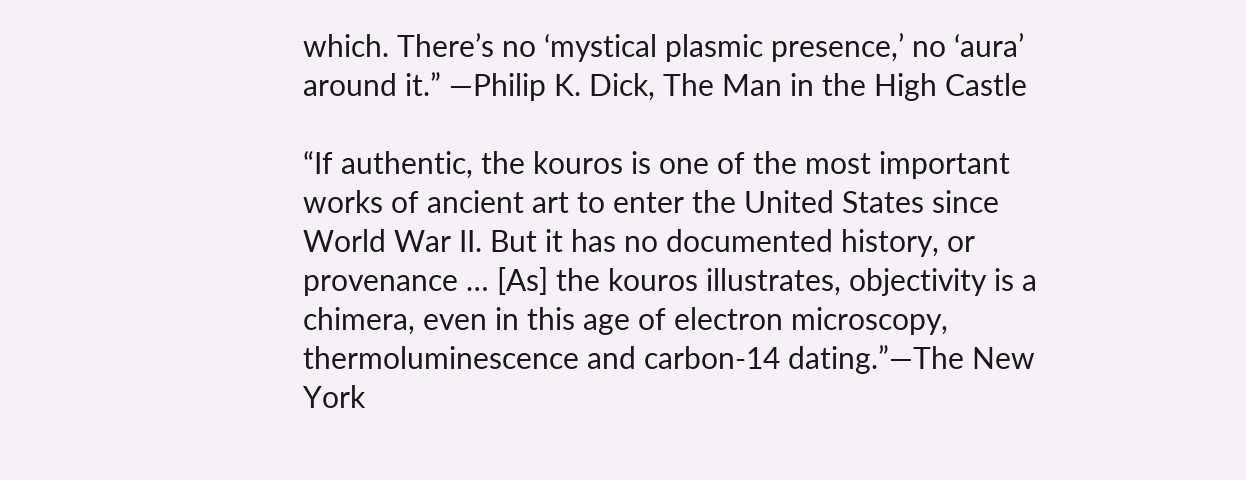which. There’s no ‘mystical plasmic presence,’ no ‘aura’ around it.” —Philip K. Dick, The Man in the High Castle

“If authentic, the kouros is one of the most important works of ancient art to enter the United States since World War II. But it has no documented history, or provenance … [As] the kouros illustrates, objectivity is a chimera, even in this age of electron microscopy, thermoluminescence and carbon-14 dating.”—The New York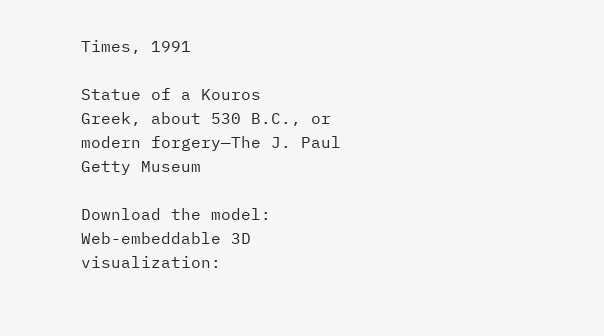Times, 1991

Statue of a Kouros
Greek, about 530 B.C., or modern forgery—The J. Paul Getty Museum

Download the model:
Web-embeddable 3D visualization: